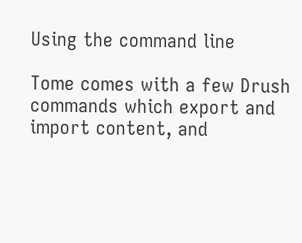Using the command line

Tome comes with a few Drush commands which export and import content, and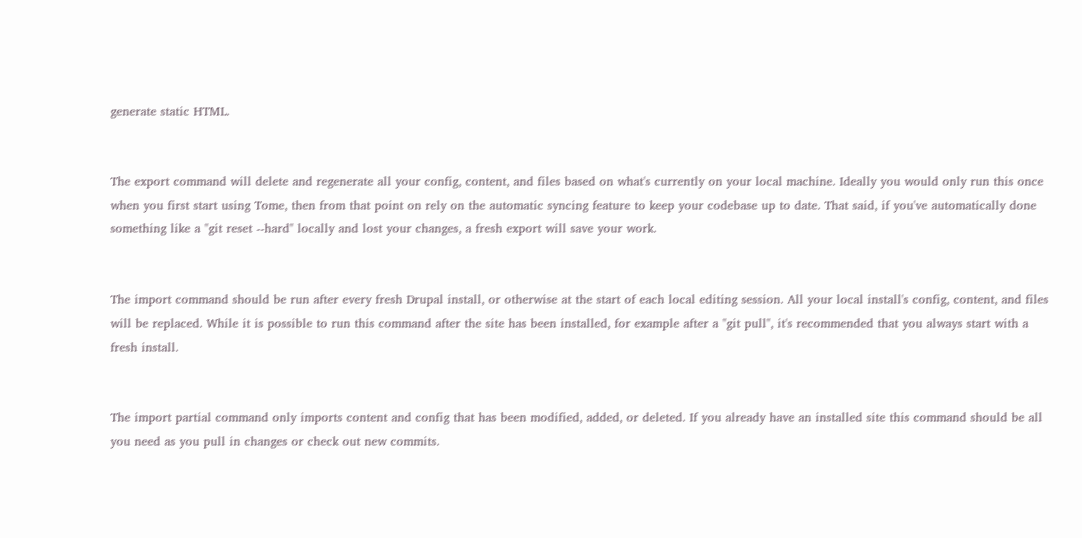generate static HTML.


The export command will delete and regenerate all your config, content, and files based on what's currently on your local machine. Ideally you would only run this once when you first start using Tome, then from that point on rely on the automatic syncing feature to keep your codebase up to date. That said, if you've automatically done something like a "git reset --hard" locally and lost your changes, a fresh export will save your work.


The import command should be run after every fresh Drupal install, or otherwise at the start of each local editing session. All your local install's config, content, and files will be replaced. While it is possible to run this command after the site has been installed, for example after a "git pull", it's recommended that you always start with a fresh install.


The import partial command only imports content and config that has been modified, added, or deleted. If you already have an installed site this command should be all you need as you pull in changes or check out new commits.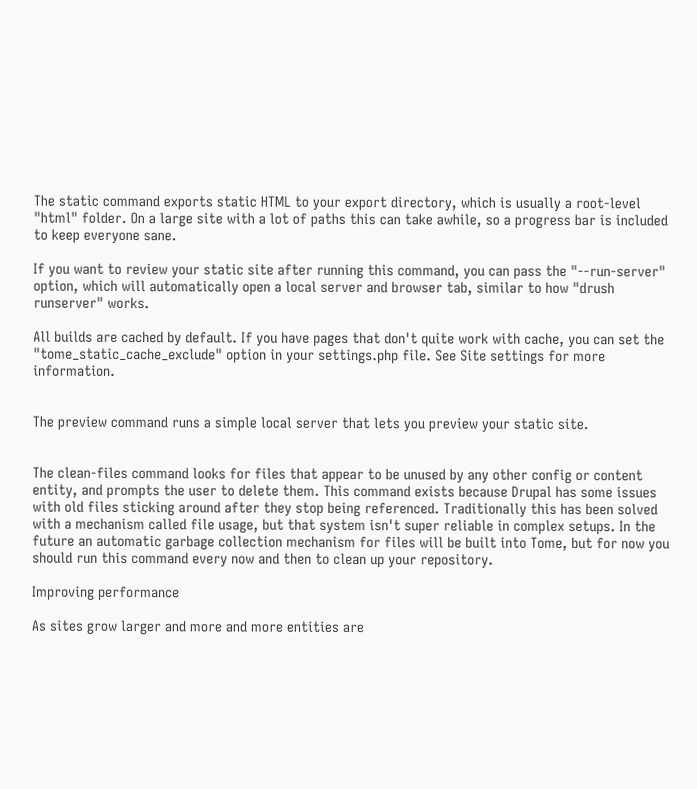The static command exports static HTML to your export directory, which is usually a root-level "html" folder. On a large site with a lot of paths this can take awhile, so a progress bar is included to keep everyone sane.

If you want to review your static site after running this command, you can pass the "--run-server" option, which will automatically open a local server and browser tab, similar to how "drush runserver" works.

All builds are cached by default. If you have pages that don't quite work with cache, you can set the "tome_static_cache_exclude" option in your settings.php file. See Site settings for more information.


The preview command runs a simple local server that lets you preview your static site.


The clean-files command looks for files that appear to be unused by any other config or content entity, and prompts the user to delete them. This command exists because Drupal has some issues with old files sticking around after they stop being referenced. Traditionally this has been solved with a mechanism called file usage, but that system isn't super reliable in complex setups. In the future an automatic garbage collection mechanism for files will be built into Tome, but for now you should run this command every now and then to clean up your repository.

Improving performance

As sites grow larger and more and more entities are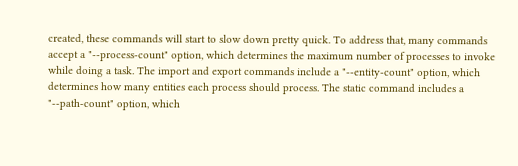created, these commands will start to slow down pretty quick. To address that, many commands accept a "--process-count" option, which determines the maximum number of processes to invoke while doing a task. The import and export commands include a "--entity-count" option, which determines how many entities each process should process. The static command includes a "--path-count" option, which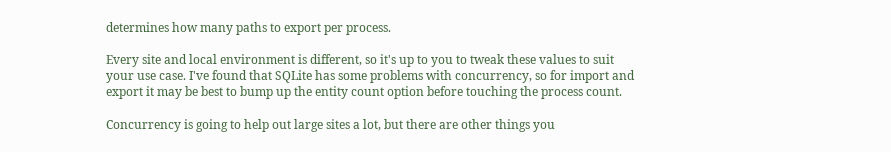determines how many paths to export per process.

Every site and local environment is different, so it's up to you to tweak these values to suit your use case. I've found that SQLite has some problems with concurrency, so for import and export it may be best to bump up the entity count option before touching the process count.

Concurrency is going to help out large sites a lot, but there are other things you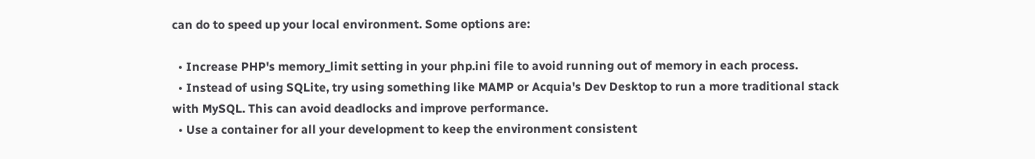can do to speed up your local environment. Some options are:

  • Increase PHP's memory_limit setting in your php.ini file to avoid running out of memory in each process.
  • Instead of using SQLite, try using something like MAMP or Acquia's Dev Desktop to run a more traditional stack with MySQL. This can avoid deadlocks and improve performance.
  • Use a container for all your development to keep the environment consistent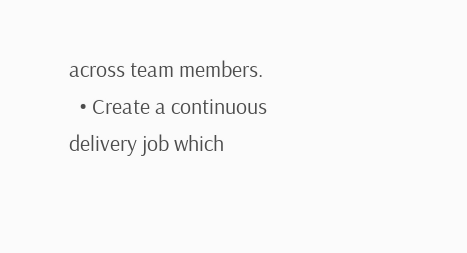across team members.
  • Create a continuous delivery job which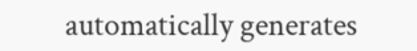automatically generates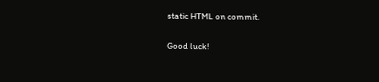static HTML on commit.

Good luck!